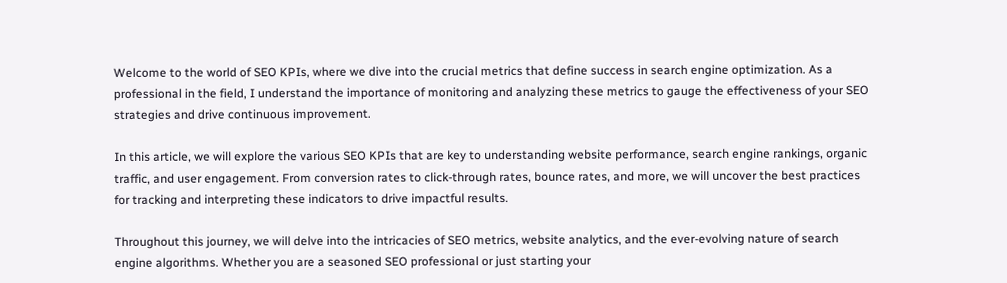Welcome to the world of SEO KPIs, where we dive into the crucial metrics that define success in search engine optimization. As a professional in the field, I understand the importance of monitoring and analyzing these metrics to gauge the effectiveness of your SEO strategies and drive continuous improvement.

In this article, we will explore the various SEO KPIs that are key to understanding website performance, search engine rankings, organic traffic, and user engagement. From conversion rates to click-through rates, bounce rates, and more, we will uncover the best practices for tracking and interpreting these indicators to drive impactful results.

Throughout this journey, we will delve into the intricacies of SEO metrics, website analytics, and the ever-evolving nature of search engine algorithms. Whether you are a seasoned SEO professional or just starting your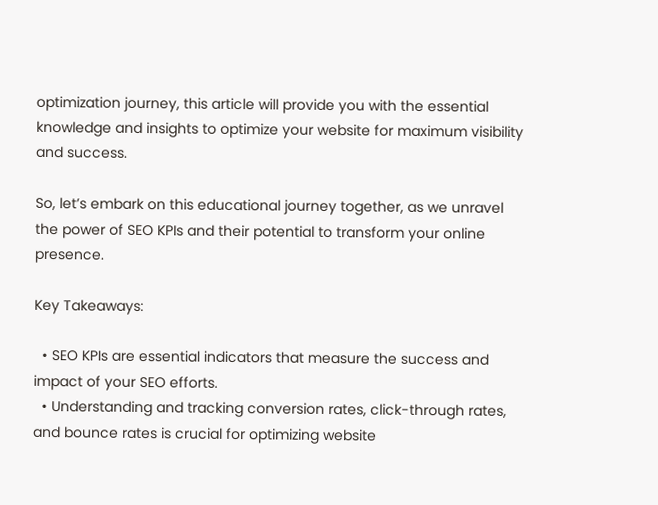optimization journey, this article will provide you with the essential knowledge and insights to optimize your website for maximum visibility and success.

So, let’s embark on this educational journey together, as we unravel the power of SEO KPIs and their potential to transform your online presence.

Key Takeaways:

  • SEO KPIs are essential indicators that measure the success and impact of your SEO efforts.
  • Understanding and tracking conversion rates, click-through rates, and bounce rates is crucial for optimizing website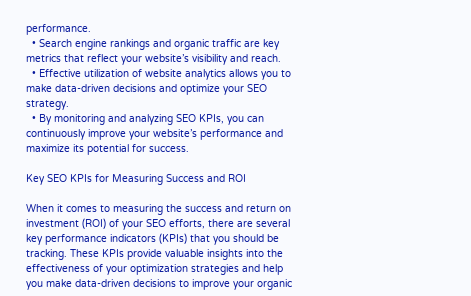performance.
  • Search engine rankings and organic traffic are key metrics that reflect your website’s visibility and reach.
  • Effective utilization of website analytics allows you to make data-driven decisions and optimize your SEO strategy.
  • By monitoring and analyzing SEO KPIs, you can continuously improve your website’s performance and maximize its potential for success.

Key SEO KPIs for Measuring Success and ROI

When it comes to measuring the success and return on investment (ROI) of your SEO efforts, there are several key performance indicators (KPIs) that you should be tracking. These KPIs provide valuable insights into the effectiveness of your optimization strategies and help you make data-driven decisions to improve your organic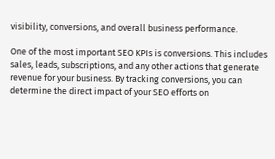visibility, conversions, and overall business performance.

One of the most important SEO KPIs is conversions. This includes sales, leads, subscriptions, and any other actions that generate revenue for your business. By tracking conversions, you can determine the direct impact of your SEO efforts on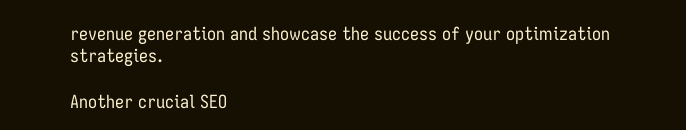revenue generation and showcase the success of your optimization strategies.

Another crucial SEO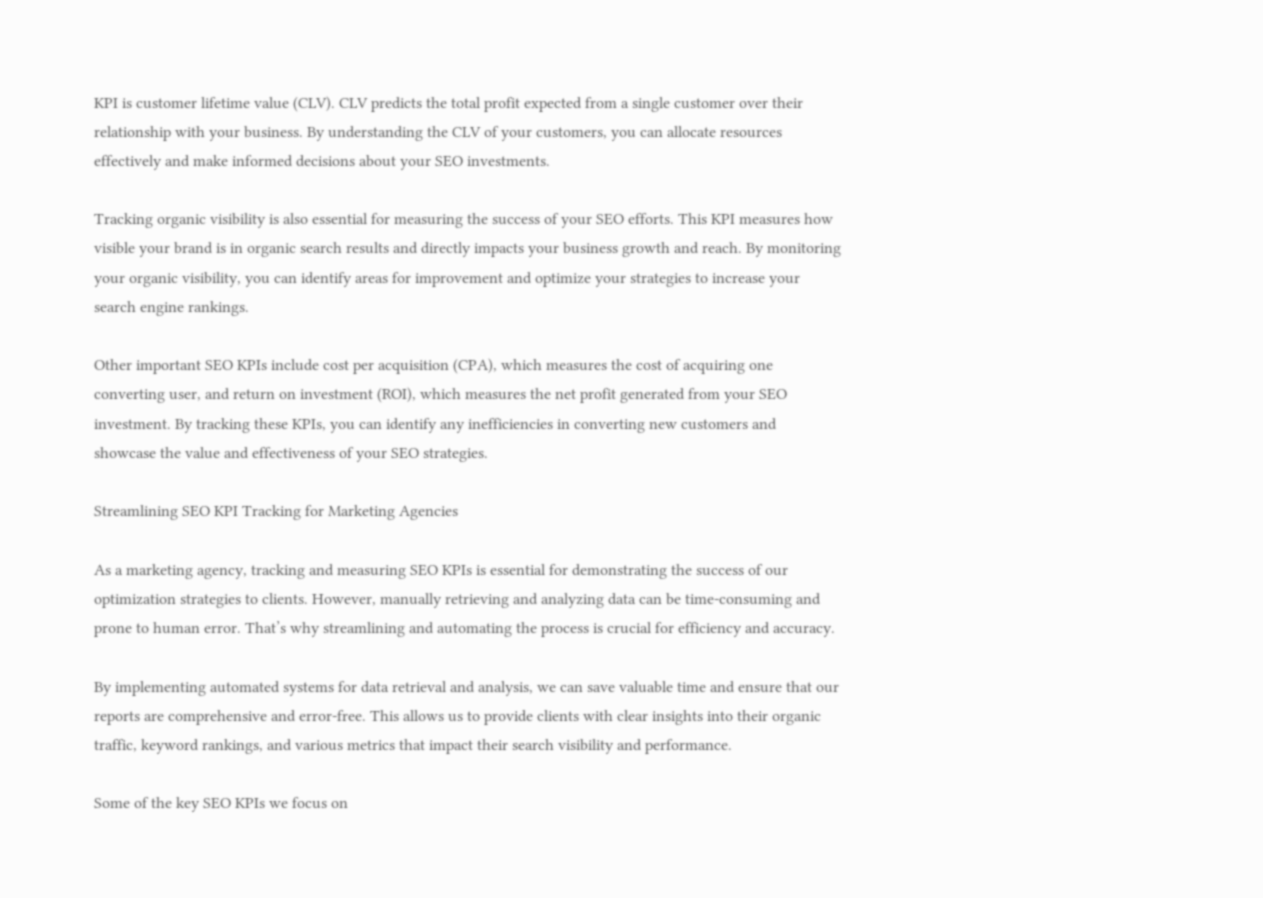KPI is customer lifetime value (CLV). CLV predicts the total profit expected from a single customer over their relationship with your business. By understanding the CLV of your customers, you can allocate resources effectively and make informed decisions about your SEO investments.

Tracking organic visibility is also essential for measuring the success of your SEO efforts. This KPI measures how visible your brand is in organic search results and directly impacts your business growth and reach. By monitoring your organic visibility, you can identify areas for improvement and optimize your strategies to increase your search engine rankings.

Other important SEO KPIs include cost per acquisition (CPA), which measures the cost of acquiring one converting user, and return on investment (ROI), which measures the net profit generated from your SEO investment. By tracking these KPIs, you can identify any inefficiencies in converting new customers and showcase the value and effectiveness of your SEO strategies.

Streamlining SEO KPI Tracking for Marketing Agencies

As a marketing agency, tracking and measuring SEO KPIs is essential for demonstrating the success of our optimization strategies to clients. However, manually retrieving and analyzing data can be time-consuming and prone to human error. That’s why streamlining and automating the process is crucial for efficiency and accuracy.

By implementing automated systems for data retrieval and analysis, we can save valuable time and ensure that our reports are comprehensive and error-free. This allows us to provide clients with clear insights into their organic traffic, keyword rankings, and various metrics that impact their search visibility and performance.

Some of the key SEO KPIs we focus on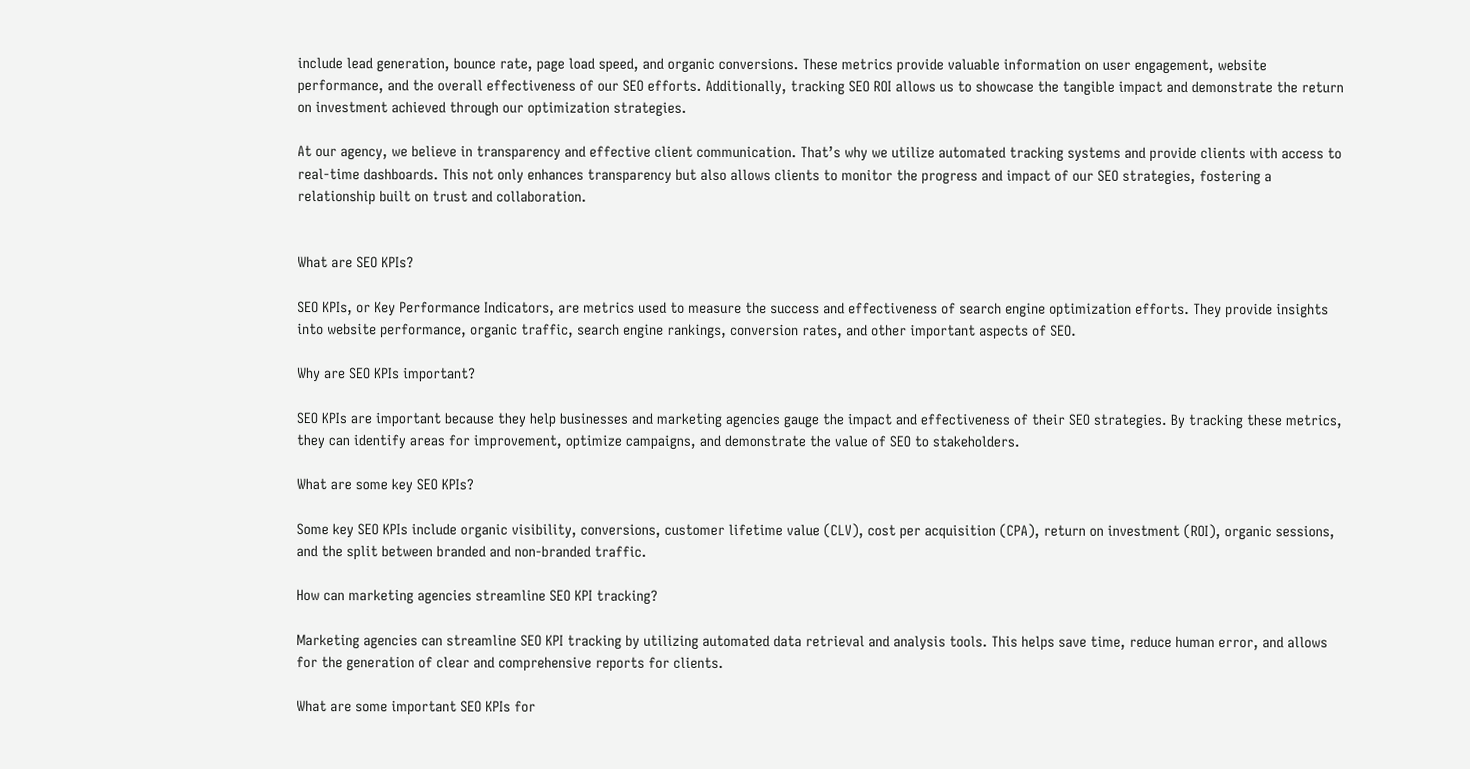include lead generation, bounce rate, page load speed, and organic conversions. These metrics provide valuable information on user engagement, website performance, and the overall effectiveness of our SEO efforts. Additionally, tracking SEO ROI allows us to showcase the tangible impact and demonstrate the return on investment achieved through our optimization strategies.

At our agency, we believe in transparency and effective client communication. That’s why we utilize automated tracking systems and provide clients with access to real-time dashboards. This not only enhances transparency but also allows clients to monitor the progress and impact of our SEO strategies, fostering a relationship built on trust and collaboration.


What are SEO KPIs?

SEO KPIs, or Key Performance Indicators, are metrics used to measure the success and effectiveness of search engine optimization efforts. They provide insights into website performance, organic traffic, search engine rankings, conversion rates, and other important aspects of SEO.

Why are SEO KPIs important?

SEO KPIs are important because they help businesses and marketing agencies gauge the impact and effectiveness of their SEO strategies. By tracking these metrics, they can identify areas for improvement, optimize campaigns, and demonstrate the value of SEO to stakeholders.

What are some key SEO KPIs?

Some key SEO KPIs include organic visibility, conversions, customer lifetime value (CLV), cost per acquisition (CPA), return on investment (ROI), organic sessions, and the split between branded and non-branded traffic.

How can marketing agencies streamline SEO KPI tracking?

Marketing agencies can streamline SEO KPI tracking by utilizing automated data retrieval and analysis tools. This helps save time, reduce human error, and allows for the generation of clear and comprehensive reports for clients.

What are some important SEO KPIs for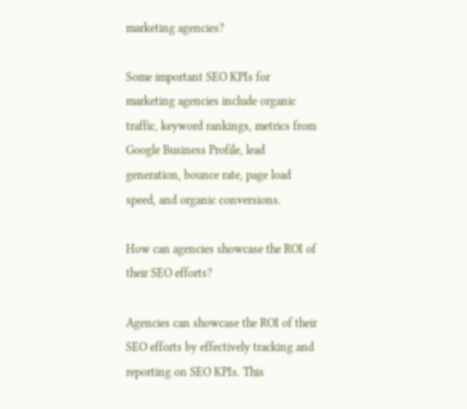marketing agencies?

Some important SEO KPIs for marketing agencies include organic traffic, keyword rankings, metrics from Google Business Profile, lead generation, bounce rate, page load speed, and organic conversions.

How can agencies showcase the ROI of their SEO efforts?

Agencies can showcase the ROI of their SEO efforts by effectively tracking and reporting on SEO KPIs. This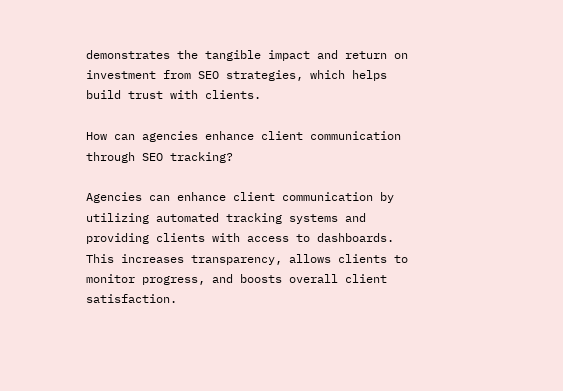demonstrates the tangible impact and return on investment from SEO strategies, which helps build trust with clients.

How can agencies enhance client communication through SEO tracking?

Agencies can enhance client communication by utilizing automated tracking systems and providing clients with access to dashboards. This increases transparency, allows clients to monitor progress, and boosts overall client satisfaction.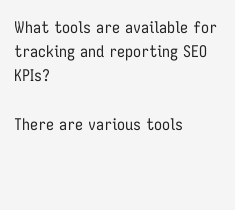What tools are available for tracking and reporting SEO KPIs?

There are various tools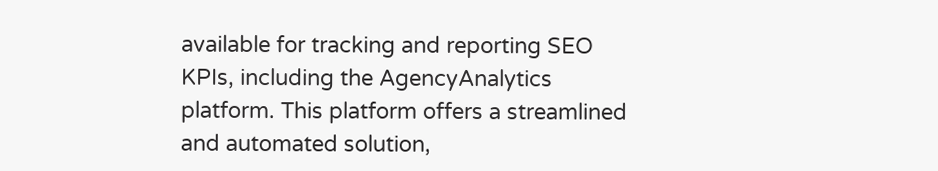available for tracking and reporting SEO KPIs, including the AgencyAnalytics platform. This platform offers a streamlined and automated solution,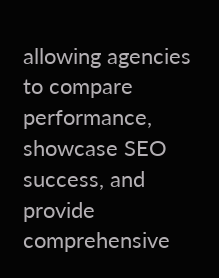allowing agencies to compare performance, showcase SEO success, and provide comprehensive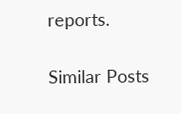reports.

Similar Posts